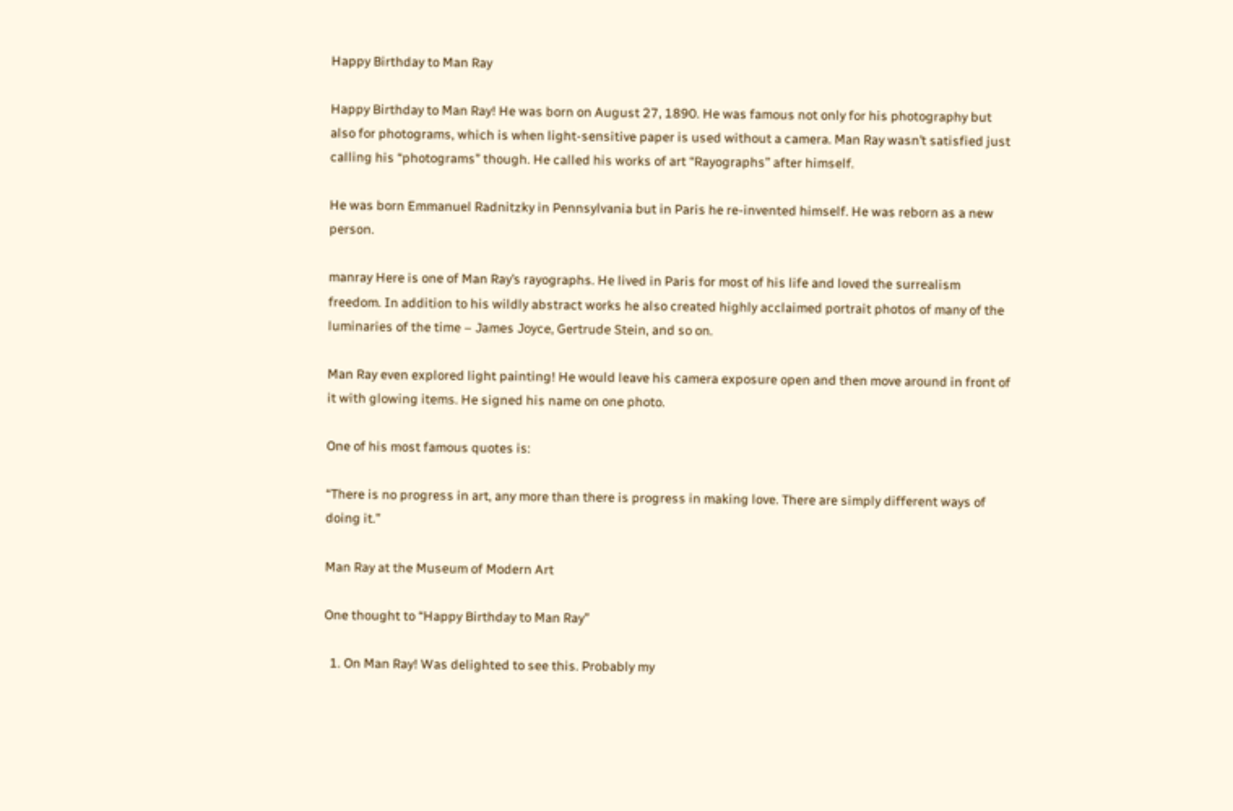Happy Birthday to Man Ray

Happy Birthday to Man Ray! He was born on August 27, 1890. He was famous not only for his photography but also for photograms, which is when light-sensitive paper is used without a camera. Man Ray wasn’t satisfied just calling his “photograms” though. He called his works of art “Rayographs” after himself.

He was born Emmanuel Radnitzky in Pennsylvania but in Paris he re-invented himself. He was reborn as a new person.

manray Here is one of Man Ray’s rayographs. He lived in Paris for most of his life and loved the surrealism freedom. In addition to his wildly abstract works he also created highly acclaimed portrait photos of many of the luminaries of the time – James Joyce, Gertrude Stein, and so on.

Man Ray even explored light painting! He would leave his camera exposure open and then move around in front of it with glowing items. He signed his name on one photo.

One of his most famous quotes is:

“There is no progress in art, any more than there is progress in making love. There are simply different ways of doing it.”

Man Ray at the Museum of Modern Art

One thought to “Happy Birthday to Man Ray”

  1. On Man Ray! Was delighted to see this. Probably my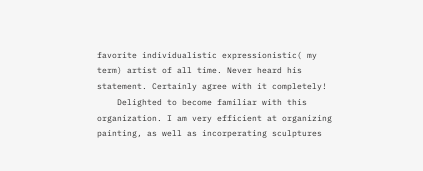favorite individualistic expressionistic( my term) artist of all time. Never heard his statement. Certainly agree with it completely!
    Delighted to become familiar with this organization. I am very efficient at organizing painting, as well as incorperating sculptures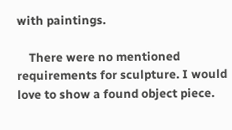with paintings.

    There were no mentioned requirements for sculpture. I would love to show a found object piece.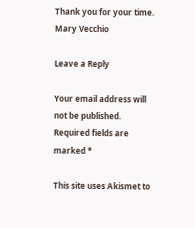Thank you for your time. Mary Vecchio

Leave a Reply

Your email address will not be published. Required fields are marked *

This site uses Akismet to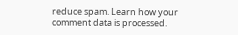reduce spam. Learn how your comment data is processed.